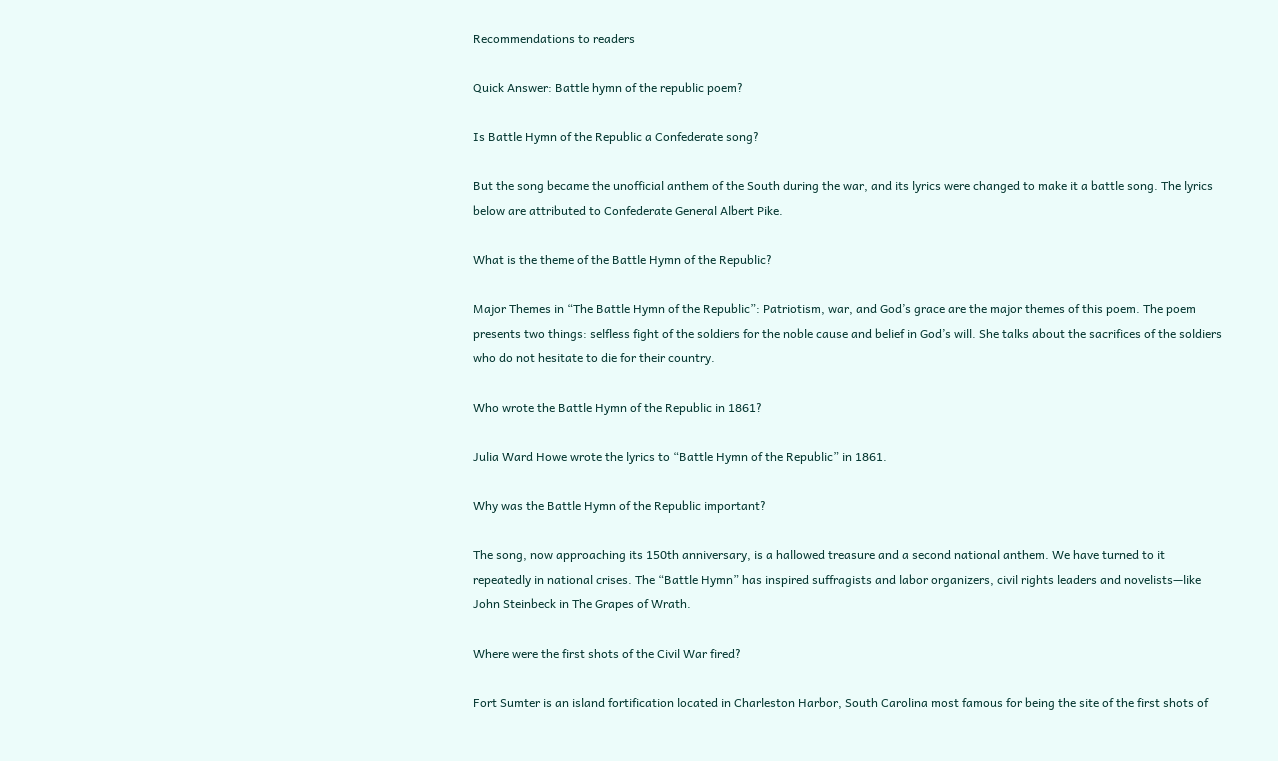Recommendations to readers

Quick Answer: Battle hymn of the republic poem?

Is Battle Hymn of the Republic a Confederate song?

But the song became the unofficial anthem of the South during the war, and its lyrics were changed to make it a battle song. The lyrics below are attributed to Confederate General Albert Pike.

What is the theme of the Battle Hymn of the Republic?

Major Themes in “The Battle Hymn of the Republic”: Patriotism, war, and God’s grace are the major themes of this poem. The poem presents two things: selfless fight of the soldiers for the noble cause and belief in God’s will. She talks about the sacrifices of the soldiers who do not hesitate to die for their country.

Who wrote the Battle Hymn of the Republic in 1861?

Julia Ward Howe wrote the lyrics to “Battle Hymn of the Republic” in 1861.

Why was the Battle Hymn of the Republic important?

The song, now approaching its 150th anniversary, is a hallowed treasure and a second national anthem. We have turned to it repeatedly in national crises. The “Battle Hymn” has inspired suffragists and labor organizers, civil rights leaders and novelists—like John Steinbeck in The Grapes of Wrath.

Where were the first shots of the Civil War fired?

Fort Sumter is an island fortification located in Charleston Harbor, South Carolina most famous for being the site of the first shots of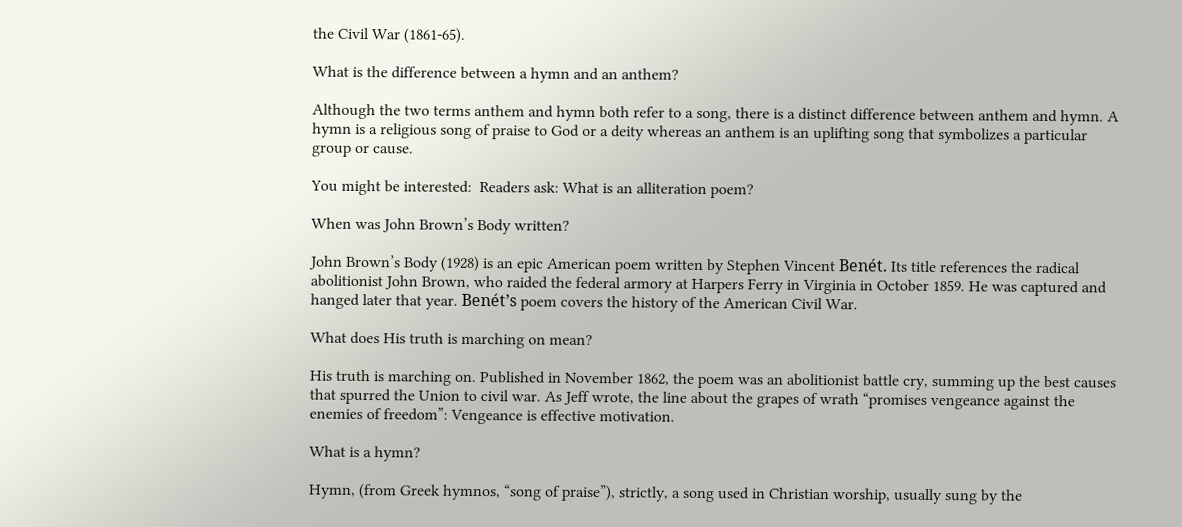the Civil War (1861-65).

What is the difference between a hymn and an anthem?

Although the two terms anthem and hymn both refer to a song, there is a distinct difference between anthem and hymn. A hymn is a religious song of praise to God or a deity whereas an anthem is an uplifting song that symbolizes a particular group or cause.

You might be interested:  Readers ask: What is an alliteration poem?

When was John Brown’s Body written?

John Brown’s Body (1928) is an epic American poem written by Stephen Vincent Benét. Its title references the radical abolitionist John Brown, who raided the federal armory at Harpers Ferry in Virginia in October 1859. He was captured and hanged later that year. Benét’s poem covers the history of the American Civil War.

What does His truth is marching on mean?

His truth is marching on. Published in November 1862, the poem was an abolitionist battle cry, summing up the best causes that spurred the Union to civil war. As Jeff wrote, the line about the grapes of wrath “promises vengeance against the enemies of freedom”: Vengeance is effective motivation.

What is a hymn?

Hymn, (from Greek hymnos, “song of praise”), strictly, a song used in Christian worship, usually sung by the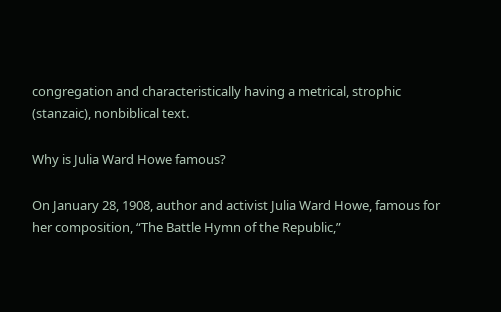congregation and characteristically having a metrical, strophic (stanzaic), nonbiblical text.

Why is Julia Ward Howe famous?

On January 28, 1908, author and activist Julia Ward Howe, famous for her composition, “The Battle Hymn of the Republic,”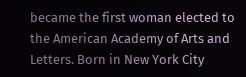became the first woman elected to the American Academy of Arts and Letters. Born in New York City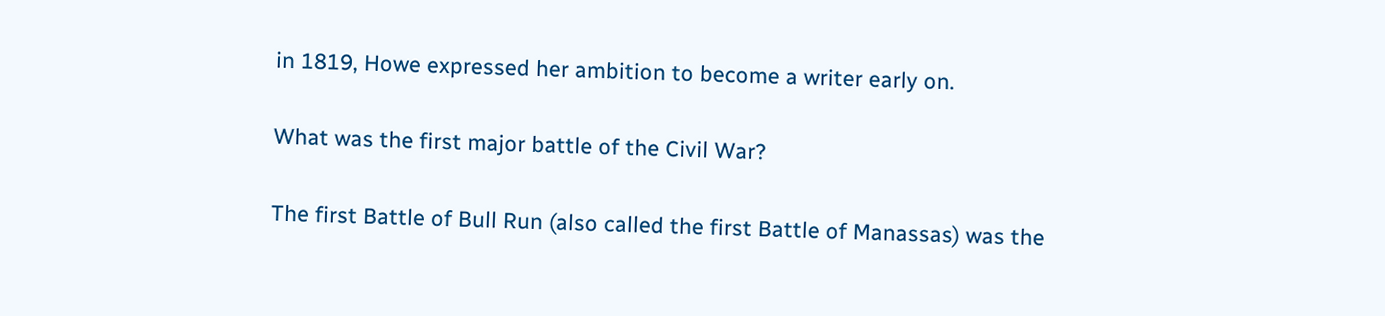in 1819, Howe expressed her ambition to become a writer early on.

What was the first major battle of the Civil War?

The first Battle of Bull Run (also called the first Battle of Manassas) was the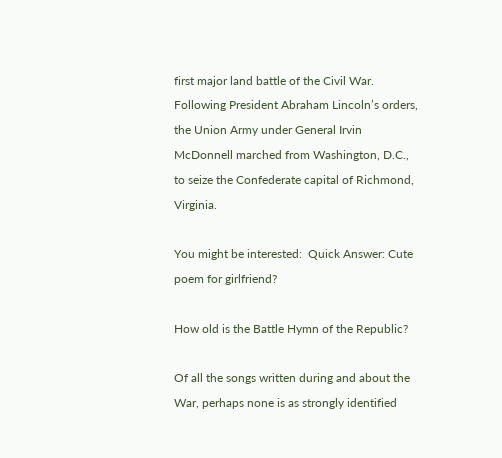first major land battle of the Civil War. Following President Abraham Lincoln’s orders, the Union Army under General Irvin McDonnell marched from Washington, D.C., to seize the Confederate capital of Richmond, Virginia.

You might be interested:  Quick Answer: Cute poem for girlfriend?

How old is the Battle Hymn of the Republic?

Of all the songs written during and about the War, perhaps none is as strongly identified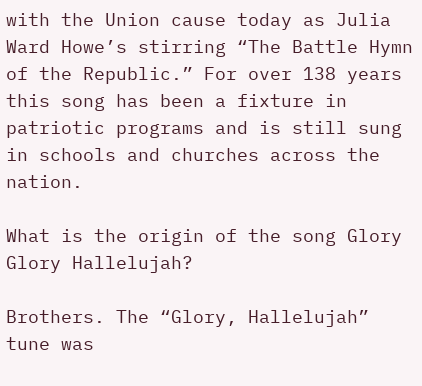with the Union cause today as Julia Ward Howe’s stirring “The Battle Hymn of the Republic.” For over 138 years this song has been a fixture in patriotic programs and is still sung in schools and churches across the nation.

What is the origin of the song Glory Glory Hallelujah?

Brothers. The “Glory, Hallelujah” tune was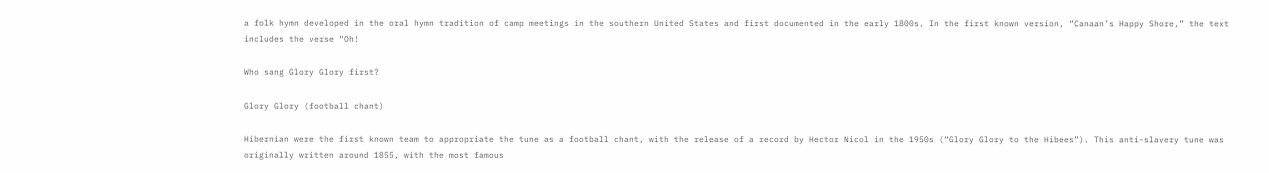a folk hymn developed in the oral hymn tradition of camp meetings in the southern United States and first documented in the early 1800s. In the first known version, “Canaan’s Happy Shore,” the text includes the verse “Oh!

Who sang Glory Glory first?

Glory Glory (football chant)

Hibernian were the first known team to appropriate the tune as a football chant, with the release of a record by Hector Nicol in the 1950s (“Glory Glory to the Hibees”). This anti-slavery tune was originally written around 1855, with the most famous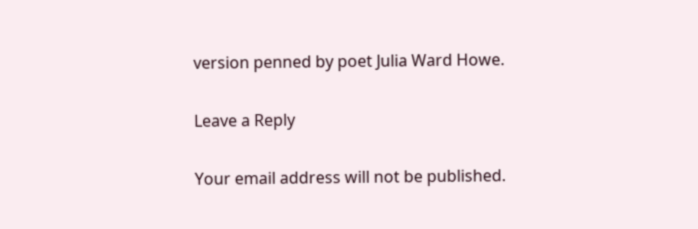version penned by poet Julia Ward Howe.

Leave a Reply

Your email address will not be published.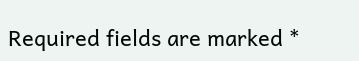Required fields are marked *